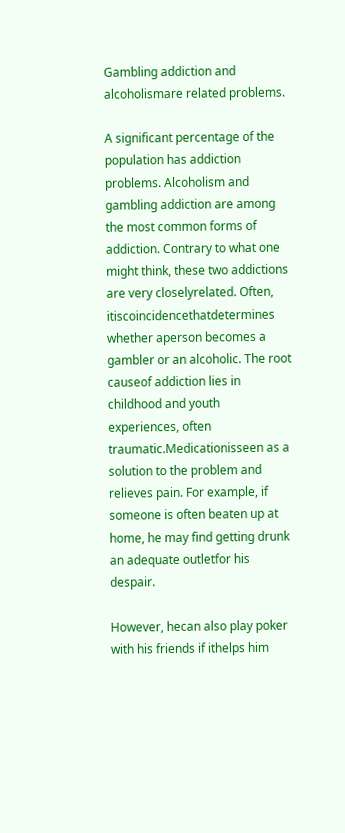Gambling addiction and alcoholismare related problems.

A significant percentage of the population has addiction problems. Alcoholism and gambling addiction are among the most common forms of addiction. Contrary to what one might think, these two addictions are very closelyrelated. Often, itiscoincidencethatdetermines whether aperson becomes a gambler or an alcoholic. The root causeof addiction lies in childhood and youth experiences, often traumatic.Medicationisseen as a solution to the problem and relieves pain. For example, if someone is often beaten up at home, he may find getting drunk an adequate outletfor his despair.

However, hecan also play poker with his friends if ithelps him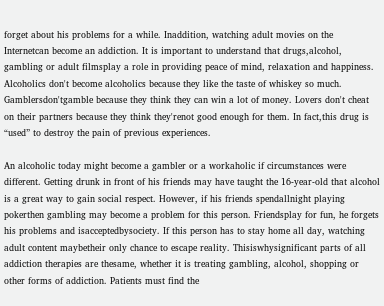forget about his problems for a while. Inaddition, watching adult movies on the Internetcan become an addiction. It is important to understand that drugs,alcohol, gambling or adult filmsplay a role in providing peace of mind, relaxation and happiness. Alcoholics don't become alcoholics because they like the taste of whiskey so much. Gamblersdon'tgamble because they think they can win a lot of money. Lovers don't cheat on their partners because they think they'renot good enough for them. In fact,this drug is “used” to destroy the pain of previous experiences.

An alcoholic today might become a gambler or a workaholic if circumstances were different. Getting drunk in front of his friends may have taught the 16-year-old that alcohol is a great way to gain social respect. However, if his friends spendallnight playing pokerthen gambling may become a problem for this person. Friendsplay for fun, he forgets his problems and isacceptedbysociety. If this person has to stay home all day, watching adult content maybetheir only chance to escape reality. Thisiswhysignificant parts of all addiction therapies are thesame, whether it is treating gambling, alcohol, shopping or other forms of addiction. Patients must find the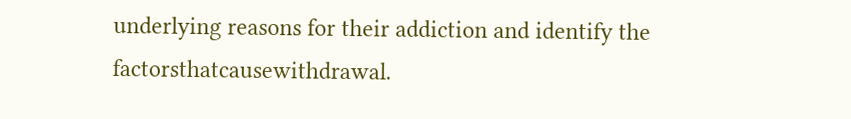underlying reasons for their addiction and identify the factorsthatcausewithdrawal.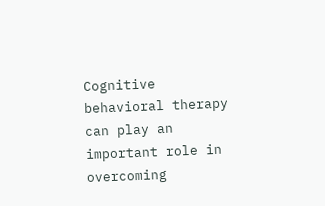Cognitive behavioral therapy can play an important role in overcoming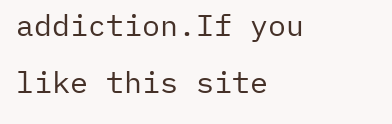addiction.If you like this site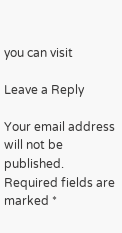you can visit

Leave a Reply

Your email address will not be published. Required fields are marked *